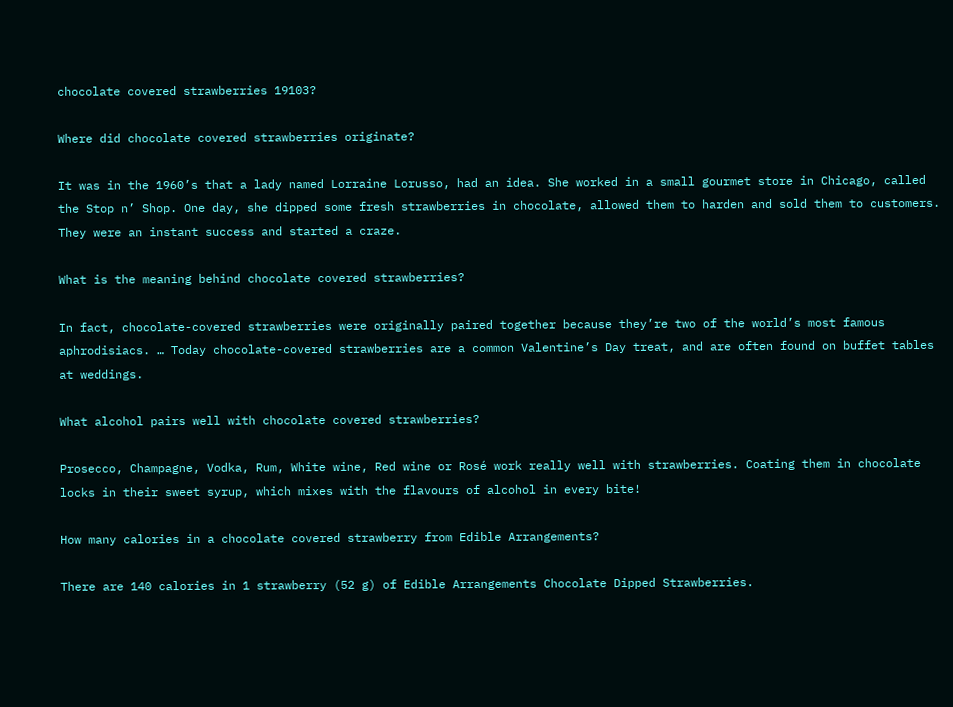chocolate covered strawberries 19103?

Where did chocolate covered strawberries originate?

It was in the 1960’s that a lady named Lorraine Lorusso, had an idea. She worked in a small gourmet store in Chicago, called the Stop n’ Shop. One day, she dipped some fresh strawberries in chocolate, allowed them to harden and sold them to customers. They were an instant success and started a craze.

What is the meaning behind chocolate covered strawberries?

In fact, chocolate-covered strawberries were originally paired together because they’re two of the world’s most famous aphrodisiacs. … Today chocolate-covered strawberries are a common Valentine’s Day treat, and are often found on buffet tables at weddings.

What alcohol pairs well with chocolate covered strawberries?

Prosecco, Champagne, Vodka, Rum, White wine, Red wine or Rosé work really well with strawberries. Coating them in chocolate locks in their sweet syrup, which mixes with the flavours of alcohol in every bite!

How many calories in a chocolate covered strawberry from Edible Arrangements?

There are 140 calories in 1 strawberry (52 g) of Edible Arrangements Chocolate Dipped Strawberries.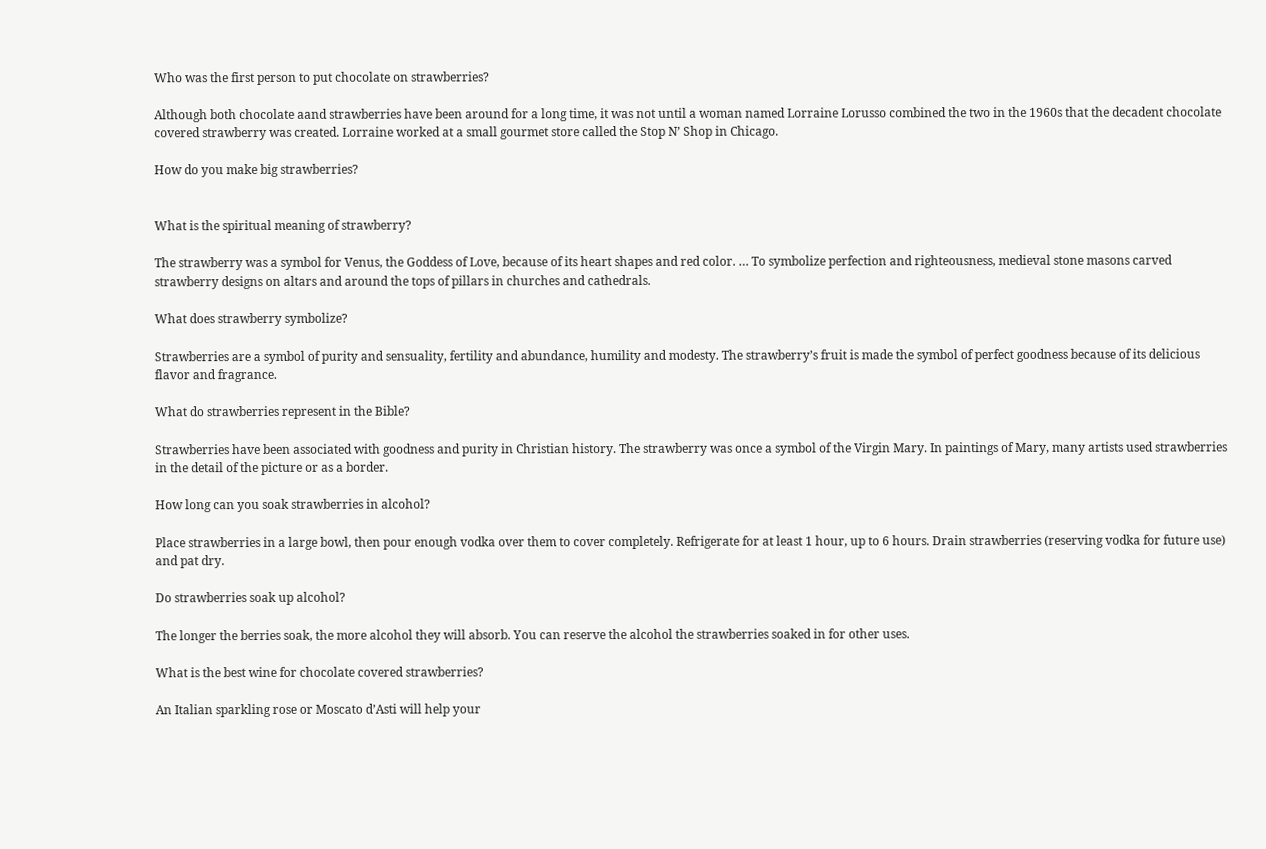Who was the first person to put chocolate on strawberries?

Although both chocolate aand strawberries have been around for a long time, it was not until a woman named Lorraine Lorusso combined the two in the 1960s that the decadent chocolate covered strawberry was created. Lorraine worked at a small gourmet store called the Stop N’ Shop in Chicago.

How do you make big strawberries?


What is the spiritual meaning of strawberry?

The strawberry was a symbol for Venus, the Goddess of Love, because of its heart shapes and red color. … To symbolize perfection and righteousness, medieval stone masons carved strawberry designs on altars and around the tops of pillars in churches and cathedrals.

What does strawberry symbolize?

Strawberries are a symbol of purity and sensuality, fertility and abundance, humility and modesty. The strawberry’s fruit is made the symbol of perfect goodness because of its delicious flavor and fragrance.

What do strawberries represent in the Bible?

Strawberries have been associated with goodness and purity in Christian history. The strawberry was once a symbol of the Virgin Mary. In paintings of Mary, many artists used strawberries in the detail of the picture or as a border.

How long can you soak strawberries in alcohol?

Place strawberries in a large bowl, then pour enough vodka over them to cover completely. Refrigerate for at least 1 hour, up to 6 hours. Drain strawberries (reserving vodka for future use) and pat dry.

Do strawberries soak up alcohol?

The longer the berries soak, the more alcohol they will absorb. You can reserve the alcohol the strawberries soaked in for other uses.

What is the best wine for chocolate covered strawberries?

An Italian sparkling rose or Moscato d’Asti will help your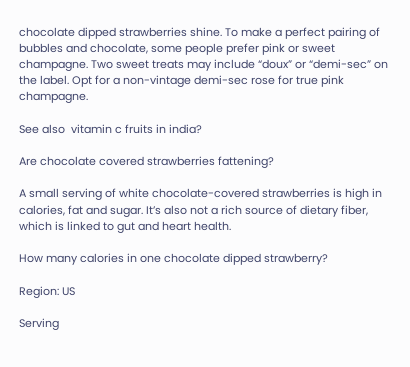chocolate dipped strawberries shine. To make a perfect pairing of bubbles and chocolate, some people prefer pink or sweet champagne. Two sweet treats may include “doux” or “demi-sec” on the label. Opt for a non-vintage demi-sec rose for true pink champagne.

See also  vitamin c fruits in india?

Are chocolate covered strawberries fattening?

A small serving of white chocolate-covered strawberries is high in calories, fat and sugar. It’s also not a rich source of dietary fiber, which is linked to gut and heart health.

How many calories in one chocolate dipped strawberry?

Region: US

Serving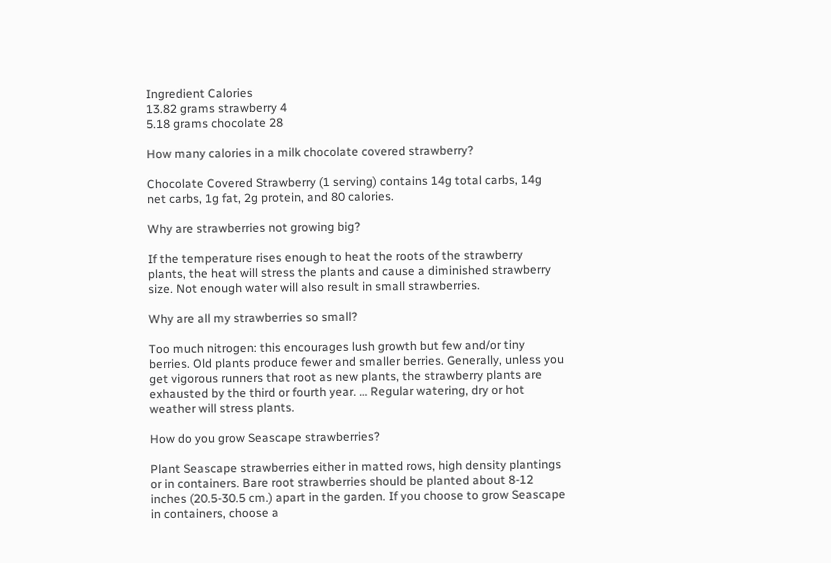Ingredient Calories
13.82 grams strawberry 4
5.18 grams chocolate 28

How many calories in a milk chocolate covered strawberry?

Chocolate Covered Strawberry (1 serving) contains 14g total carbs, 14g net carbs, 1g fat, 2g protein, and 80 calories.

Why are strawberries not growing big?

If the temperature rises enough to heat the roots of the strawberry plants, the heat will stress the plants and cause a diminished strawberry size. Not enough water will also result in small strawberries.

Why are all my strawberries so small?

Too much nitrogen: this encourages lush growth but few and/or tiny berries. Old plants produce fewer and smaller berries. Generally, unless you get vigorous runners that root as new plants, the strawberry plants are exhausted by the third or fourth year. … Regular watering, dry or hot weather will stress plants.

How do you grow Seascape strawberries?

Plant Seascape strawberries either in matted rows, high density plantings or in containers. Bare root strawberries should be planted about 8-12 inches (20.5-30.5 cm.) apart in the garden. If you choose to grow Seascape in containers, choose a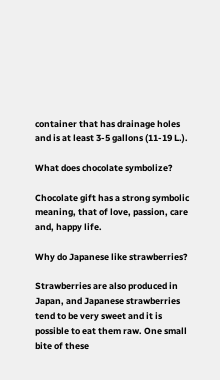container that has drainage holes and is at least 3-5 gallons (11-19 L.).

What does chocolate symbolize?

Chocolate gift has a strong symbolic meaning, that of love, passion, care and, happy life.

Why do Japanese like strawberries?

Strawberries are also produced in Japan, and Japanese strawberries tend to be very sweet and it is possible to eat them raw. One small bite of these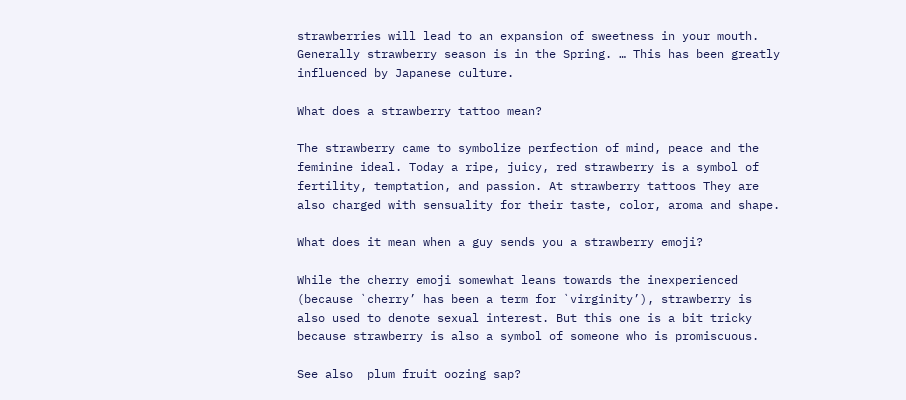strawberries will lead to an expansion of sweetness in your mouth. Generally strawberry season is in the Spring. … This has been greatly influenced by Japanese culture.

What does a strawberry tattoo mean?

The strawberry came to symbolize perfection of mind, peace and the feminine ideal. Today a ripe, juicy, red strawberry is a symbol of fertility, temptation, and passion. At strawberry tattoos They are also charged with sensuality for their taste, color, aroma and shape.

What does it mean when a guy sends you a strawberry emoji?

While the cherry emoji somewhat leans towards the inexperienced (because `cherry’ has been a term for `virginity’), strawberry is also used to denote sexual interest. But this one is a bit tricky because strawberry is also a symbol of someone who is promiscuous.

See also  plum fruit oozing sap?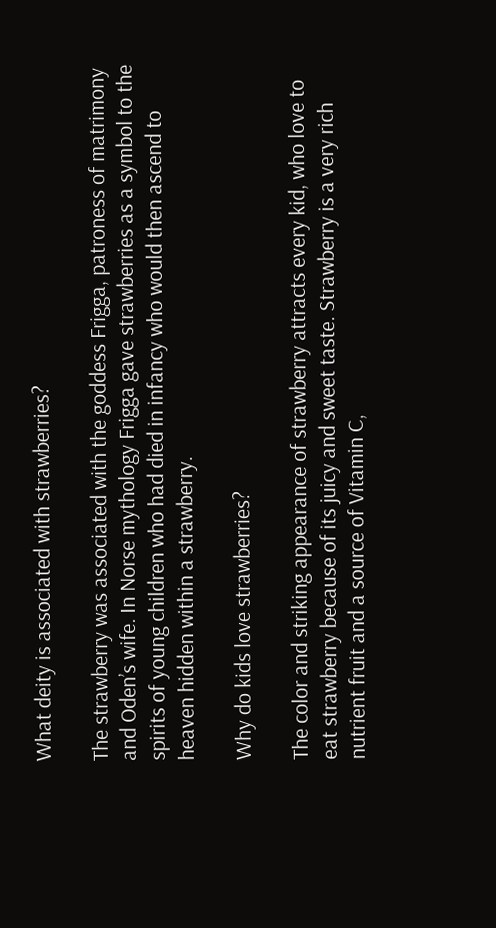What deity is associated with strawberries?

The strawberry was associated with the goddess Frigga, patroness of matrimony and Oden’s wife. In Norse mythology Frigga gave strawberries as a symbol to the spirits of young children who had died in infancy who would then ascend to heaven hidden within a strawberry.

Why do kids love strawberries?

The color and striking appearance of strawberry attracts every kid, who love to eat strawberry because of its juicy and sweet taste. Strawberry is a very rich nutrient fruit and a source of Vitamin C,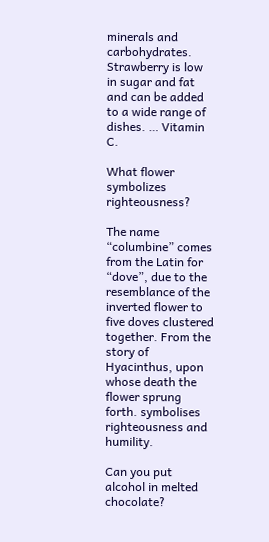minerals and carbohydrates. Strawberry is low in sugar and fat and can be added to a wide range of dishes. … Vitamin C.

What flower symbolizes righteousness?

The name “columbine” comes from the Latin for “dove”, due to the resemblance of the inverted flower to five doves clustered together. From the story of Hyacinthus, upon whose death the flower sprung forth. symbolises righteousness and humility.

Can you put alcohol in melted chocolate?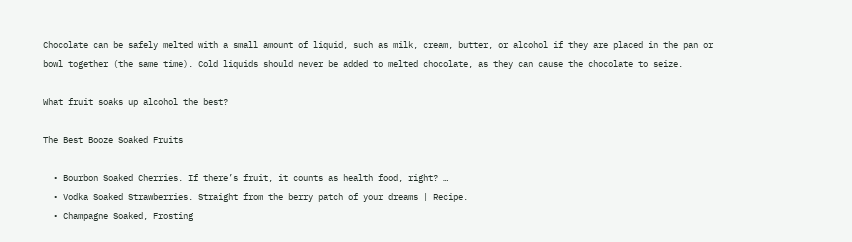Chocolate can be safely melted with a small amount of liquid, such as milk, cream, butter, or alcohol if they are placed in the pan or bowl together (the same time). Cold liquids should never be added to melted chocolate, as they can cause the chocolate to seize.

What fruit soaks up alcohol the best?

The Best Booze Soaked Fruits

  • Bourbon Soaked Cherries. If there’s fruit, it counts as health food, right? …
  • Vodka Soaked Strawberries. Straight from the berry patch of your dreams | Recipe.
  • Champagne Soaked, Frosting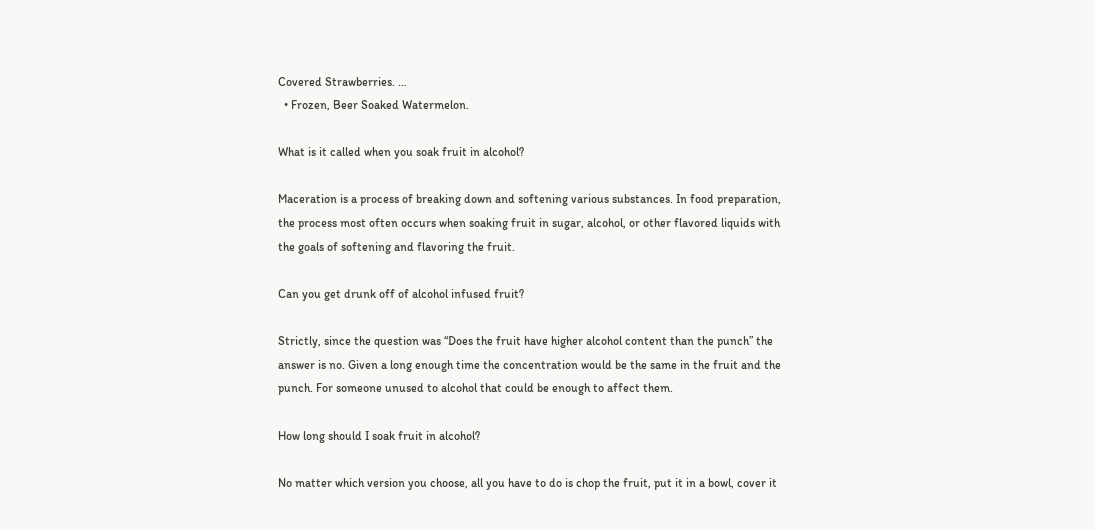Covered Strawberries. …
  • Frozen, Beer Soaked Watermelon.

What is it called when you soak fruit in alcohol?

Maceration is a process of breaking down and softening various substances. In food preparation, the process most often occurs when soaking fruit in sugar, alcohol, or other flavored liquids with the goals of softening and flavoring the fruit.

Can you get drunk off of alcohol infused fruit?

Strictly, since the question was “Does the fruit have higher alcohol content than the punch” the answer is no. Given a long enough time the concentration would be the same in the fruit and the punch. For someone unused to alcohol that could be enough to affect them.

How long should I soak fruit in alcohol?

No matter which version you choose, all you have to do is chop the fruit, put it in a bowl, cover it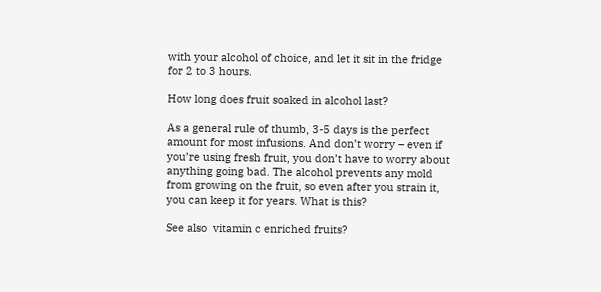with your alcohol of choice, and let it sit in the fridge for 2 to 3 hours.

How long does fruit soaked in alcohol last?

As a general rule of thumb, 3-5 days is the perfect amount for most infusions. And don’t worry – even if you’re using fresh fruit, you don’t have to worry about anything going bad. The alcohol prevents any mold from growing on the fruit, so even after you strain it, you can keep it for years. What is this?

See also  vitamin c enriched fruits?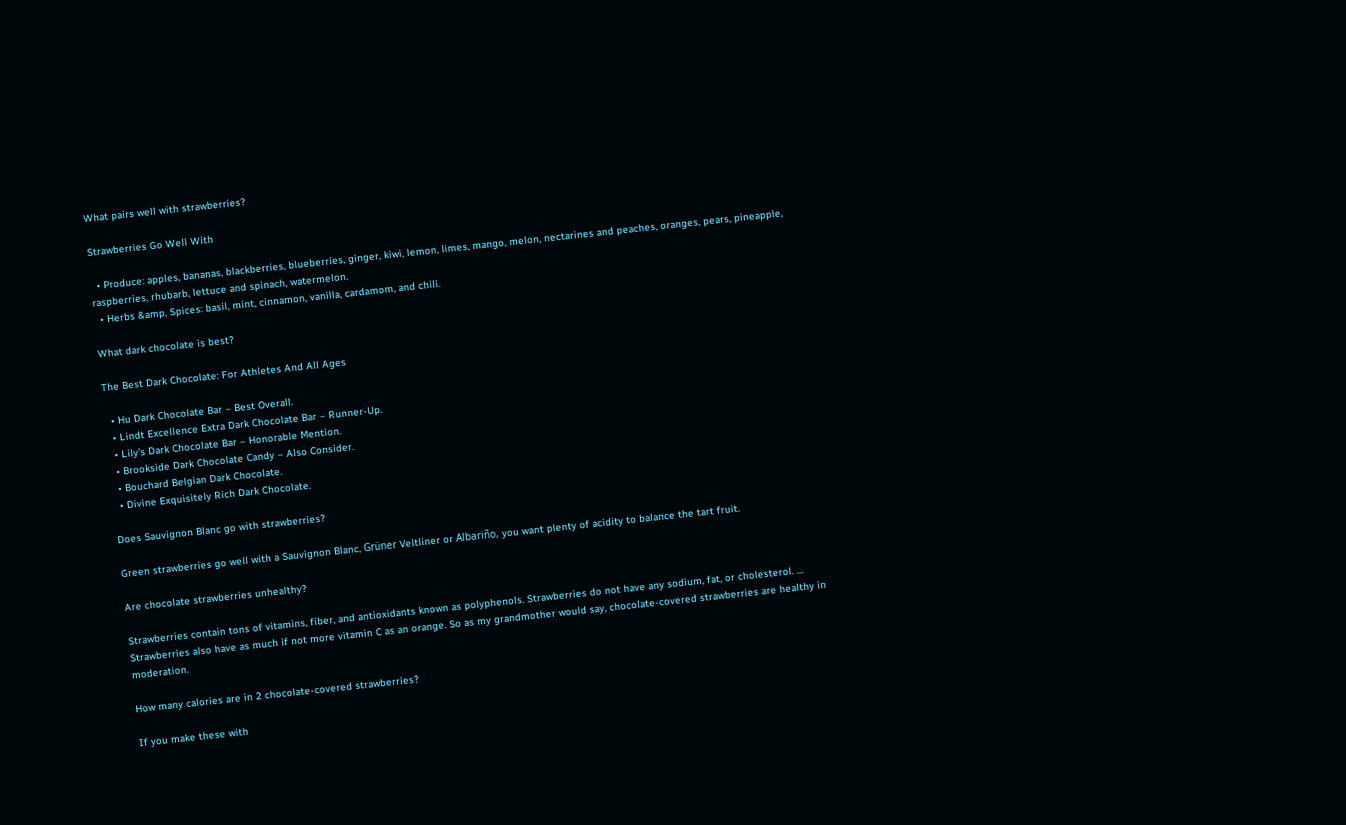What pairs well with strawberries?

Strawberries Go Well With

  • Produce: apples, bananas, blackberries, blueberries, ginger, kiwi, lemon, limes, mango, melon, nectarines and peaches, oranges, pears, pineapple, raspberries, rhubarb, lettuce and spinach, watermelon.
  • Herbs &amp, Spices: basil, mint, cinnamon, vanilla, cardamom, and chili.

What dark chocolate is best?

The Best Dark Chocolate: For Athletes And All Ages

  • Hu Dark Chocolate Bar – Best Overall.
  • Lindt Excellence Extra Dark Chocolate Bar – Runner-Up.
  • Lily’s Dark Chocolate Bar – Honorable Mention.
  • Brookside Dark Chocolate Candy – Also Consider.
  • Bouchard Belgian Dark Chocolate.
  • Divine Exquisitely Rich Dark Chocolate.

Does Sauvignon Blanc go with strawberries?

Green strawberries go well with a Sauvignon Blanc, Grüner Veltliner or Albariño, you want plenty of acidity to balance the tart fruit.

Are chocolate strawberries unhealthy?

Strawberries contain tons of vitamins, fiber, and antioxidants known as polyphenols. Strawberries do not have any sodium, fat, or cholesterol. … Strawberries also have as much if not more vitamin C as an orange. So as my grandmother would say, chocolate-covered strawberries are healthy in moderation.

How many calories are in 2 chocolate-covered strawberries?

If you make these with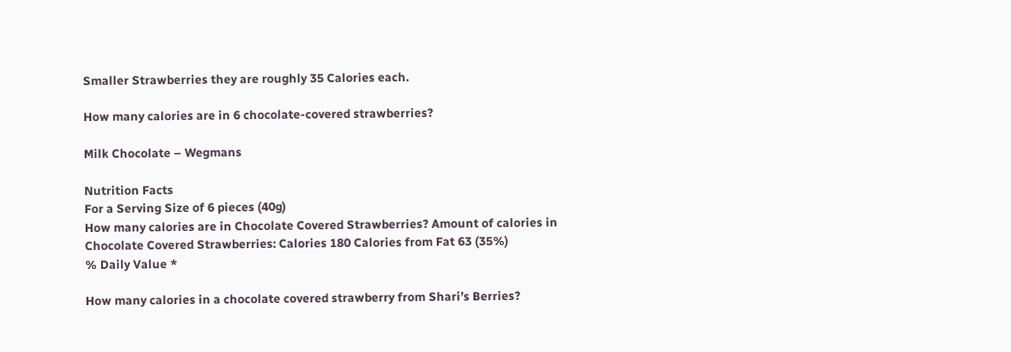Smaller Strawberries they are roughly 35 Calories each.

How many calories are in 6 chocolate-covered strawberries?

Milk Chocolate – Wegmans

Nutrition Facts
For a Serving Size of 6 pieces (40g)
How many calories are in Chocolate Covered Strawberries? Amount of calories in Chocolate Covered Strawberries: Calories 180 Calories from Fat 63 (35%)
% Daily Value *

How many calories in a chocolate covered strawberry from Shari’s Berries?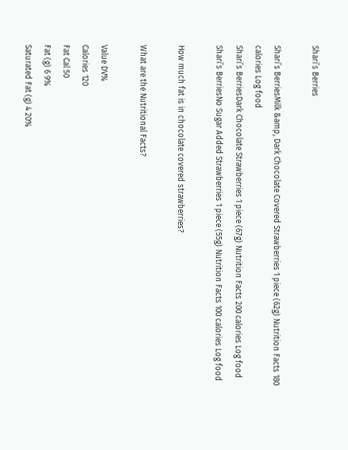Shari’s Berries

Shari’s BerriesMilk &amp, Dark Chocolate Covered Strawberries 1 piece (62g) Nutrition Facts 180 calories Log food
Shari’s BerriesDark Chocolate Strawberries 1 piece (67g) Nutrition Facts 200 calories Log food
Shari’s BerriesNo Sugar Added Strawberries 1 piece (55g) Nutrition Facts 100 calories Log food

How much fat is in chocolate covered strawberries?

What are the Nutritional Facts?

Value DV%
Calories 120
Fat Cal 50
Fat (g) 6 9%
Saturated Fat (g) 4 20%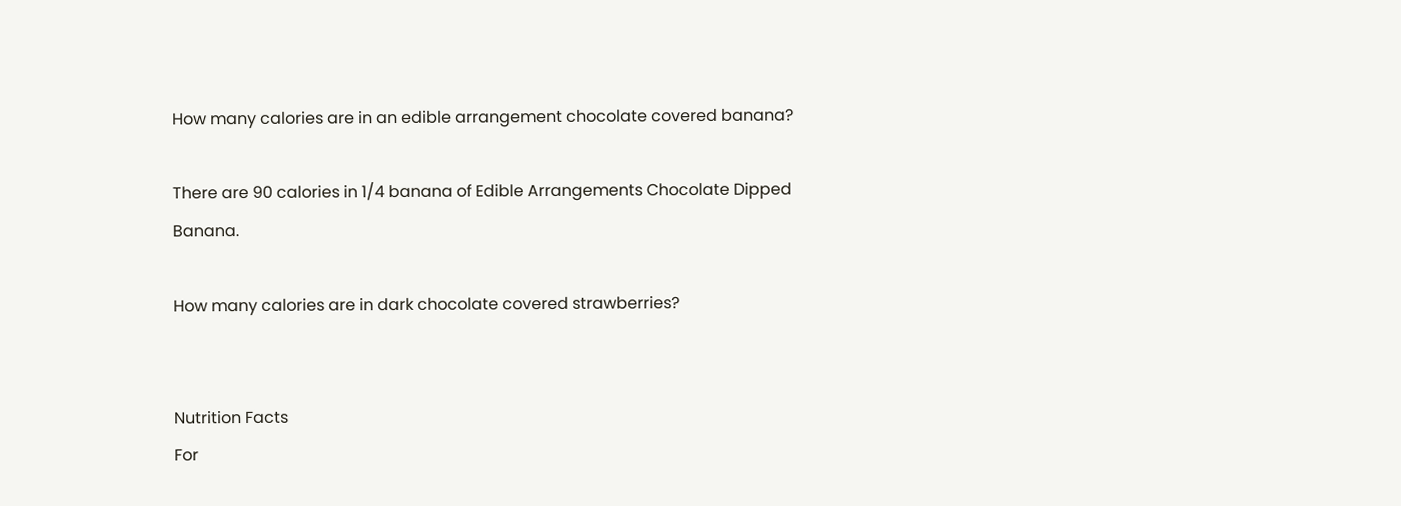How many calories are in an edible arrangement chocolate covered banana?

There are 90 calories in 1/4 banana of Edible Arrangements Chocolate Dipped Banana.

How many calories are in dark chocolate covered strawberries?


Nutrition Facts
For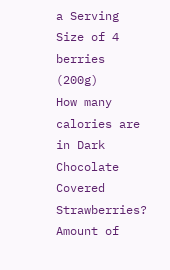a Serving Size of 4 berries (200g)
How many calories are in Dark Chocolate Covered Strawberries? Amount of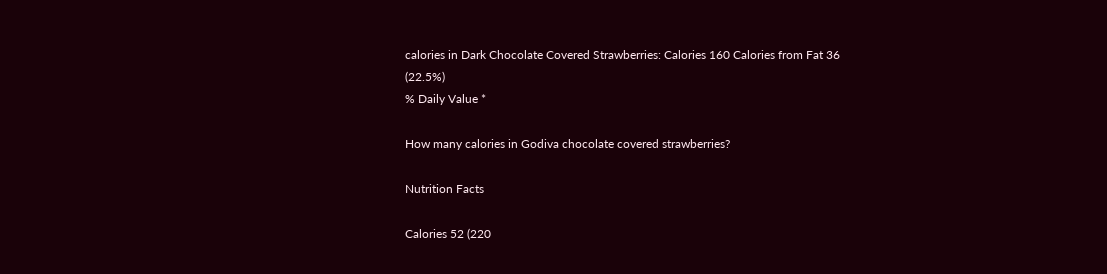calories in Dark Chocolate Covered Strawberries: Calories 160 Calories from Fat 36 (22.5%)
% Daily Value *

How many calories in Godiva chocolate covered strawberries?

Nutrition Facts

Calories 52 (220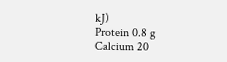kJ)
Protein 0.8 g
Calcium 20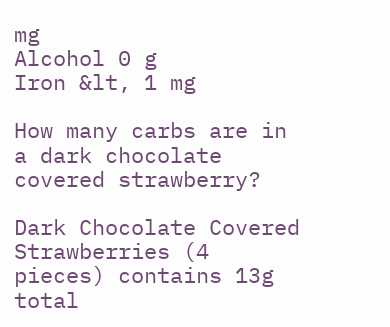mg
Alcohol 0 g
Iron &lt, 1 mg

How many carbs are in a dark chocolate covered strawberry?

Dark Chocolate Covered Strawberries (4 pieces) contains 13g total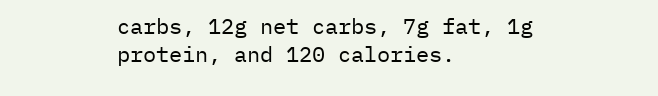carbs, 12g net carbs, 7g fat, 1g protein, and 120 calories.